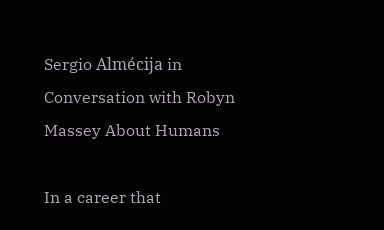Sergio Almécija in Conversation with Robyn Massey About Humans

In a career that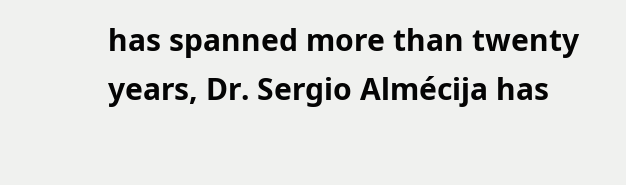has spanned more than twenty years, Dr. Sergio Almécija has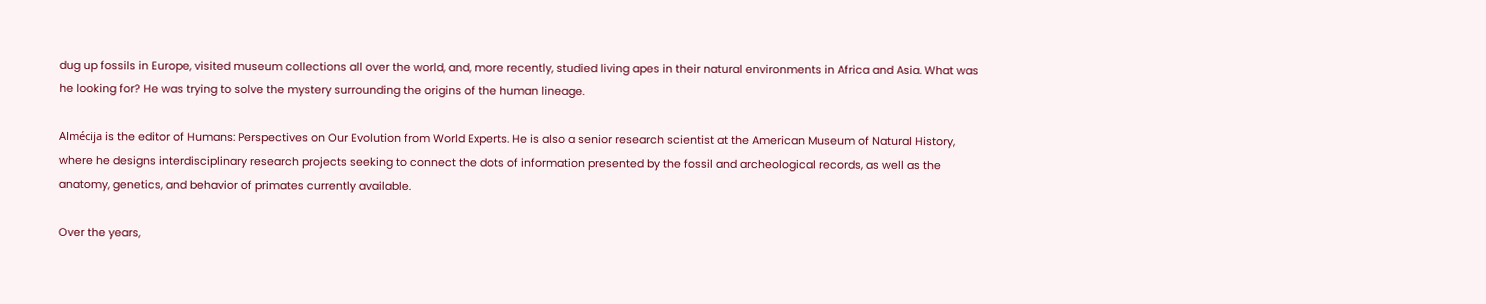dug up fossils in Europe, visited museum collections all over the world, and, more recently, studied living apes in their natural environments in Africa and Asia. What was he looking for? He was trying to solve the mystery surrounding the origins of the human lineage.

Almécija is the editor of Humans: Perspectives on Our Evolution from World Experts. He is also a senior research scientist at the American Museum of Natural History, where he designs interdisciplinary research projects seeking to connect the dots of information presented by the fossil and archeological records, as well as the anatomy, genetics, and behavior of primates currently available.

Over the years,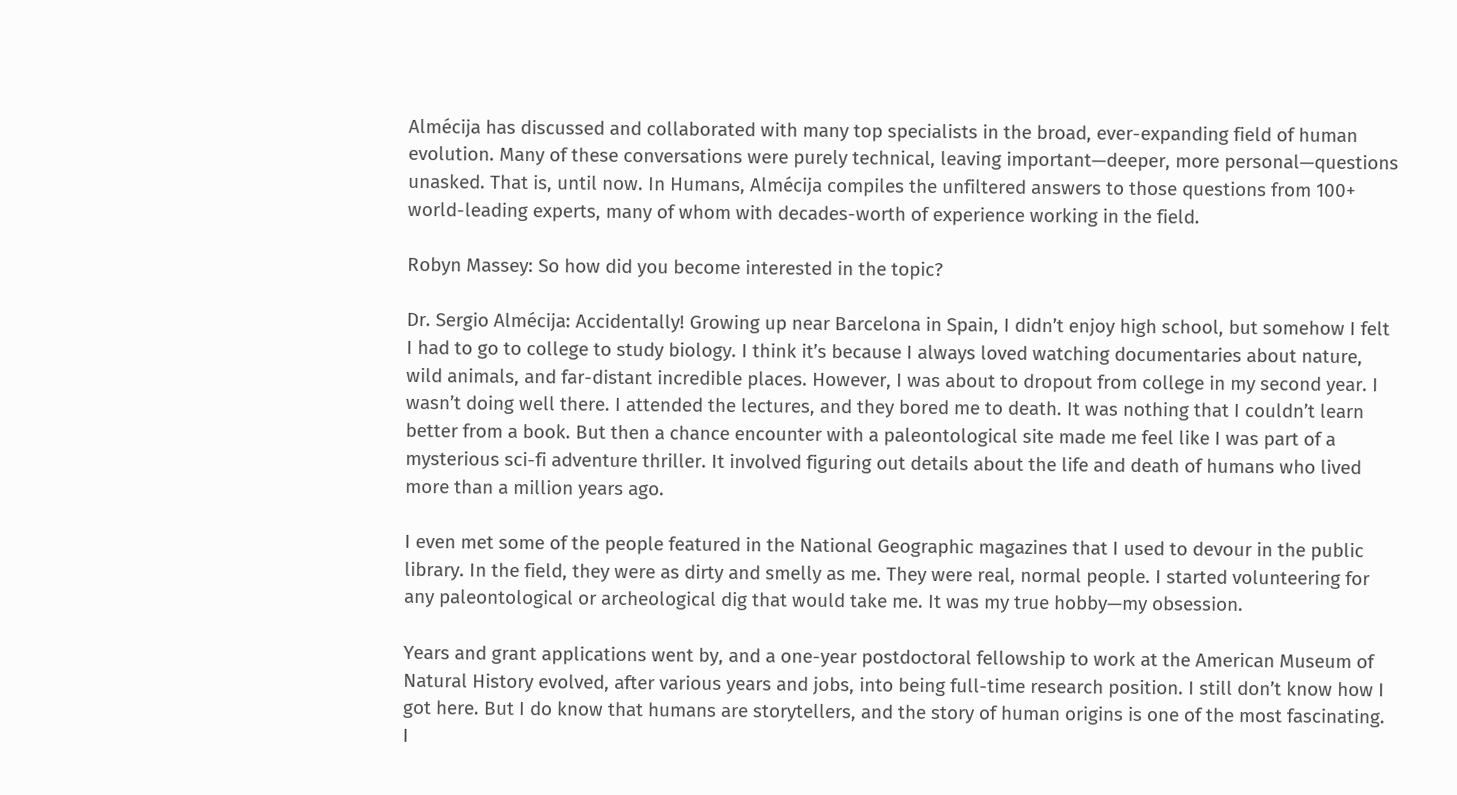Almécija has discussed and collaborated with many top specialists in the broad, ever-expanding field of human evolution. Many of these conversations were purely technical, leaving important—deeper, more personal—questions unasked. That is, until now. In Humans, Almécija compiles the unfiltered answers to those questions from 100+ world-leading experts, many of whom with decades-worth of experience working in the field.

Robyn Massey: So how did you become interested in the topic?

Dr. Sergio Almécija: Accidentally! Growing up near Barcelona in Spain, I didn’t enjoy high school, but somehow I felt I had to go to college to study biology. I think it’s because I always loved watching documentaries about nature, wild animals, and far-distant incredible places. However, I was about to dropout from college in my second year. I wasn’t doing well there. I attended the lectures, and they bored me to death. It was nothing that I couldn’t learn better from a book. But then a chance encounter with a paleontological site made me feel like I was part of a mysterious sci-fi adventure thriller. It involved figuring out details about the life and death of humans who lived more than a million years ago.

I even met some of the people featured in the National Geographic magazines that I used to devour in the public library. In the field, they were as dirty and smelly as me. They were real, normal people. I started volunteering for any paleontological or archeological dig that would take me. It was my true hobby—my obsession.

Years and grant applications went by, and a one-year postdoctoral fellowship to work at the American Museum of Natural History evolved, after various years and jobs, into being full-time research position. I still don’t know how I got here. But I do know that humans are storytellers, and the story of human origins is one of the most fascinating. I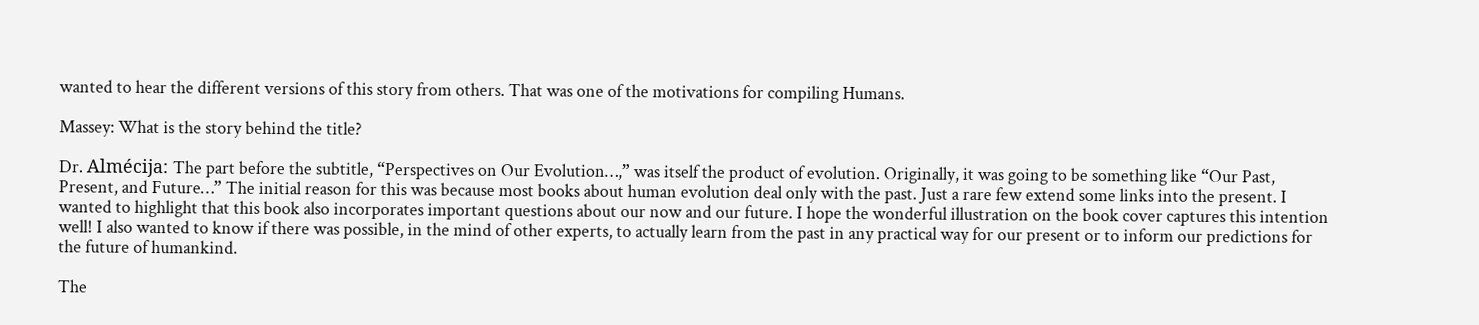wanted to hear the different versions of this story from others. That was one of the motivations for compiling Humans.

Massey: What is the story behind the title?

Dr. Almécija: The part before the subtitle, “Perspectives on Our Evolution…,” was itself the product of evolution. Originally, it was going to be something like “Our Past, Present, and Future…” The initial reason for this was because most books about human evolution deal only with the past. Just a rare few extend some links into the present. I wanted to highlight that this book also incorporates important questions about our now and our future. I hope the wonderful illustration on the book cover captures this intention well! I also wanted to know if there was possible, in the mind of other experts, to actually learn from the past in any practical way for our present or to inform our predictions for the future of humankind.

The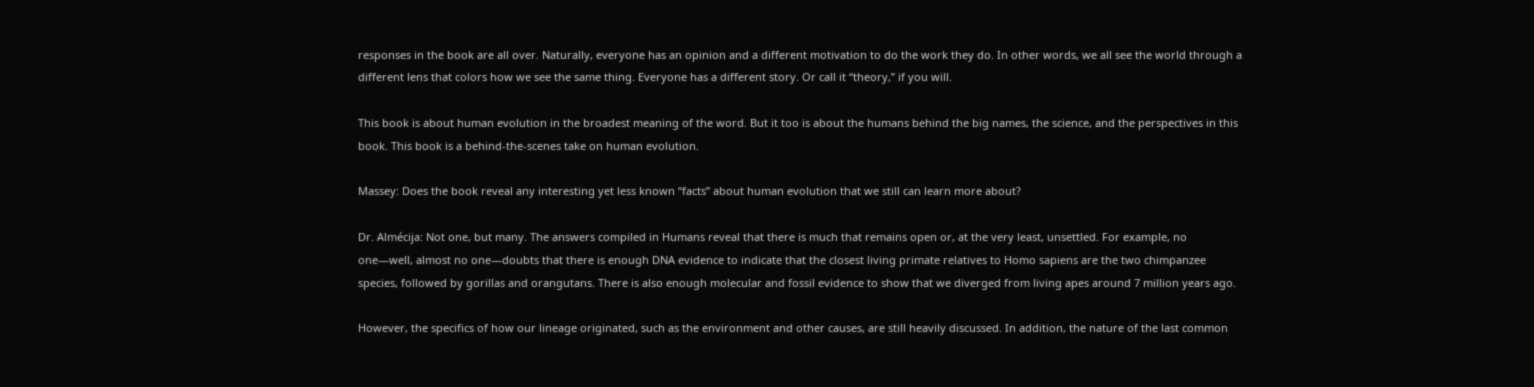responses in the book are all over. Naturally, everyone has an opinion and a different motivation to do the work they do. In other words, we all see the world through a different lens that colors how we see the same thing. Everyone has a different story. Or call it “theory,” if you will.

This book is about human evolution in the broadest meaning of the word. But it too is about the humans behind the big names, the science, and the perspectives in this book. This book is a behind-the-scenes take on human evolution.

Massey: Does the book reveal any interesting yet less known “facts” about human evolution that we still can learn more about?

Dr. Almécija: Not one, but many. The answers compiled in Humans reveal that there is much that remains open or, at the very least, unsettled. For example, no one—well, almost no one—doubts that there is enough DNA evidence to indicate that the closest living primate relatives to Homo sapiens are the two chimpanzee species, followed by gorillas and orangutans. There is also enough molecular and fossil evidence to show that we diverged from living apes around 7 million years ago.

However, the specifics of how our lineage originated, such as the environment and other causes, are still heavily discussed. In addition, the nature of the last common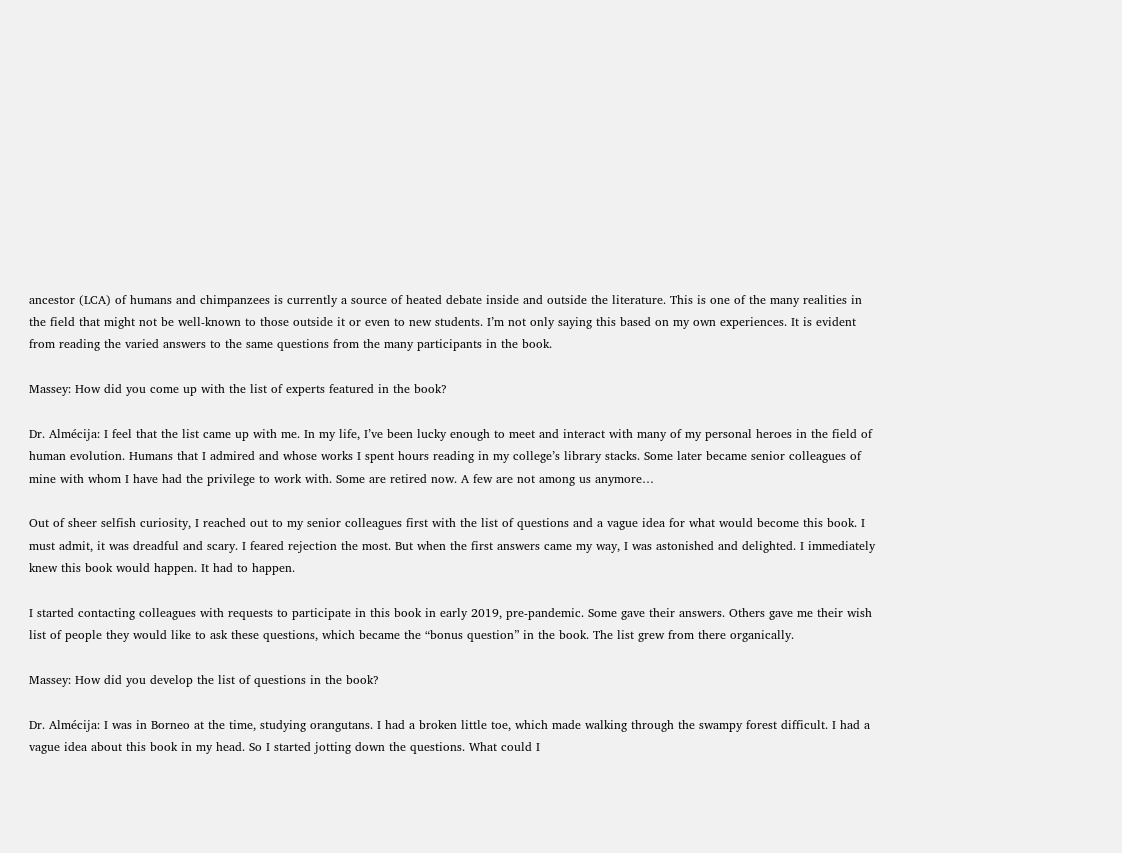ancestor (LCA) of humans and chimpanzees is currently a source of heated debate inside and outside the literature. This is one of the many realities in the field that might not be well-known to those outside it or even to new students. I’m not only saying this based on my own experiences. It is evident from reading the varied answers to the same questions from the many participants in the book.

Massey: How did you come up with the list of experts featured in the book?

Dr. Almécija: I feel that the list came up with me. In my life, I’ve been lucky enough to meet and interact with many of my personal heroes in the field of human evolution. Humans that I admired and whose works I spent hours reading in my college’s library stacks. Some later became senior colleagues of mine with whom I have had the privilege to work with. Some are retired now. A few are not among us anymore…

Out of sheer selfish curiosity, I reached out to my senior colleagues first with the list of questions and a vague idea for what would become this book. I must admit, it was dreadful and scary. I feared rejection the most. But when the first answers came my way, I was astonished and delighted. I immediately knew this book would happen. It had to happen.

I started contacting colleagues with requests to participate in this book in early 2019, pre-pandemic. Some gave their answers. Others gave me their wish list of people they would like to ask these questions, which became the “bonus question” in the book. The list grew from there organically.

Massey: How did you develop the list of questions in the book?

Dr. Almécija: I was in Borneo at the time, studying orangutans. I had a broken little toe, which made walking through the swampy forest difficult. I had a vague idea about this book in my head. So I started jotting down the questions. What could I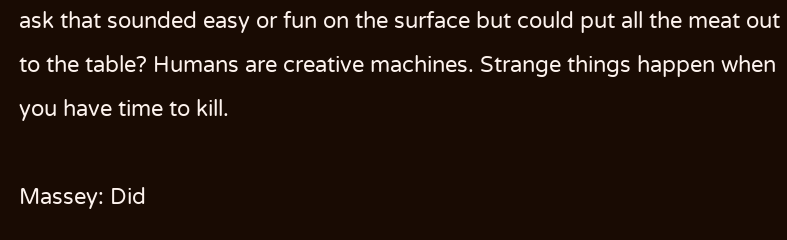ask that sounded easy or fun on the surface but could put all the meat out to the table? Humans are creative machines. Strange things happen when you have time to kill.

Massey: Did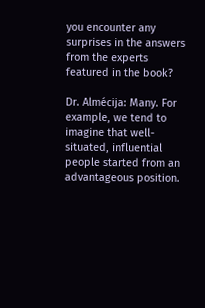you encounter any surprises in the answers from the experts featured in the book?

Dr. Almécija: Many. For example, we tend to imagine that well-situated, influential people started from an advantageous position.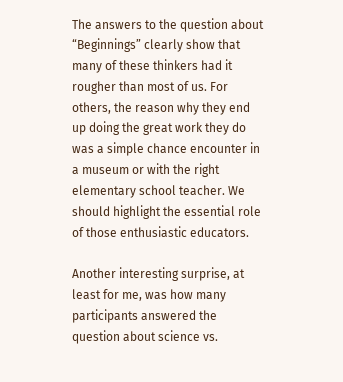The answers to the question about “Beginnings” clearly show that many of these thinkers had it rougher than most of us. For others, the reason why they end up doing the great work they do was a simple chance encounter in a museum or with the right elementary school teacher. We should highlight the essential role of those enthusiastic educators.

Another interesting surprise, at least for me, was how many participants answered the question about science vs.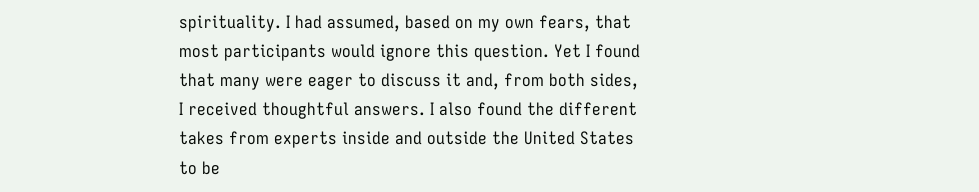spirituality. I had assumed, based on my own fears, that most participants would ignore this question. Yet I found that many were eager to discuss it and, from both sides, I received thoughtful answers. I also found the different takes from experts inside and outside the United States to be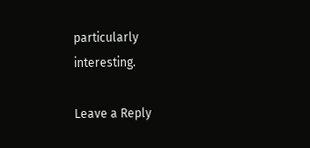particularly interesting.

Leave a Reply